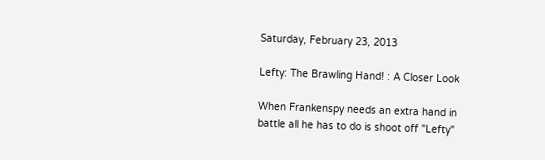Saturday, February 23, 2013

Lefty: The Brawling Hand! : A Closer Look

When Frankenspy needs an extra hand in battle all he has to do is shoot off "Lefty"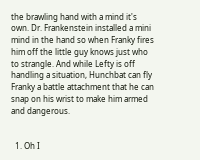the brawling hand with a mind it's own. Dr. Frankenstein installed a mini mind in the hand so when Franky fires him off the little guy knows just who to strangle. And while Lefty is off handling a situation, Hunchbat can fly Franky a battle attachment that he can snap on his wrist to make him armed and dangerous.


  1. Oh I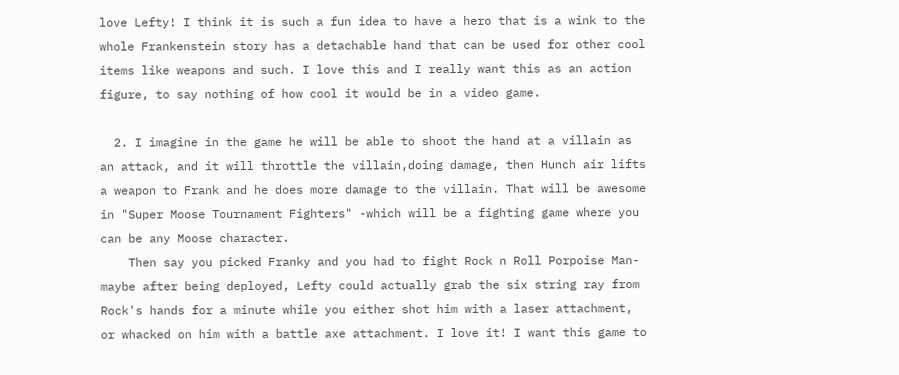love Lefty! I think it is such a fun idea to have a hero that is a wink to the whole Frankenstein story has a detachable hand that can be used for other cool items like weapons and such. I love this and I really want this as an action figure, to say nothing of how cool it would be in a video game.

  2. I imagine in the game he will be able to shoot the hand at a villain as an attack, and it will throttle the villain,doing damage, then Hunch air lifts a weapon to Frank and he does more damage to the villain. That will be awesome in "Super Moose Tournament Fighters" -which will be a fighting game where you can be any Moose character.
    Then say you picked Franky and you had to fight Rock n Roll Porpoise Man-maybe after being deployed, Lefty could actually grab the six string ray from Rock's hands for a minute while you either shot him with a laser attachment, or whacked on him with a battle axe attachment. I love it! I want this game to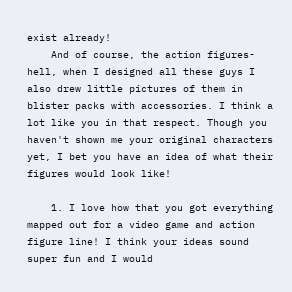exist already!
    And of course, the action figures-hell, when I designed all these guys I also drew little pictures of them in blister packs with accessories. I think a lot like you in that respect. Though you haven't shown me your original characters yet, I bet you have an idea of what their figures would look like!

    1. I love how that you got everything mapped out for a video game and action figure line! I think your ideas sound super fun and I would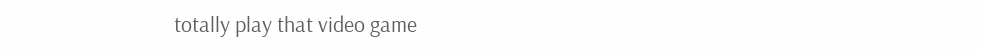totally play that video game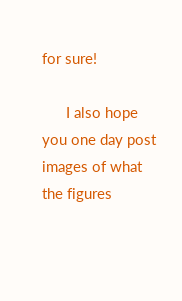for sure!

      I also hope you one day post images of what the figures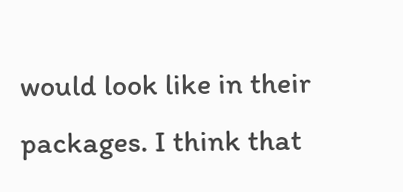would look like in their packages. I think that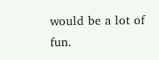would be a lot of fun.